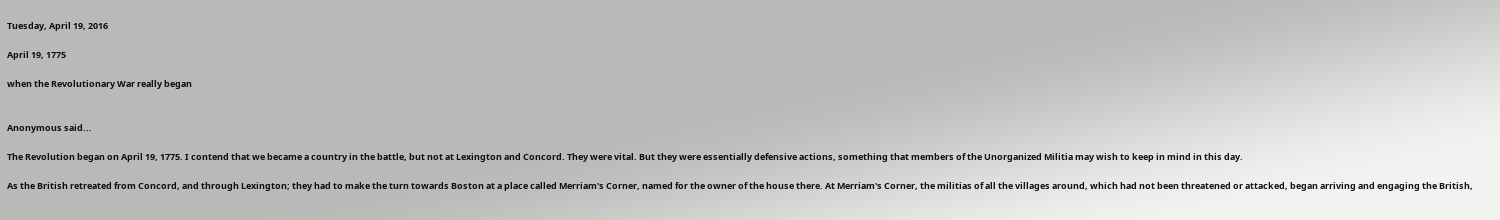Tuesday, April 19, 2016

April 19, 1775

when the Revolutionary War really began


Anonymous said...

The Revolution began on April 19, 1775. I contend that we became a country in the battle, but not at Lexington and Concord. They were vital. But they were essentially defensive actions, something that members of the Unorganized Militia may wish to keep in mind in this day.

As the British retreated from Concord, and through Lexington; they had to make the turn towards Boston at a place called Merriam's Corner, named for the owner of the house there. At Merriam's Corner, the militias of all the villages around, which had not been threatened or attacked, began arriving and engaging the British,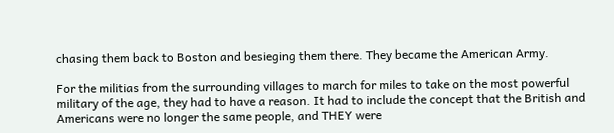chasing them back to Boston and besieging them there. They became the American Army.

For the militias from the surrounding villages to march for miles to take on the most powerful military of the age, they had to have a reason. It had to include the concept that the British and Americans were no longer the same people, and THEY were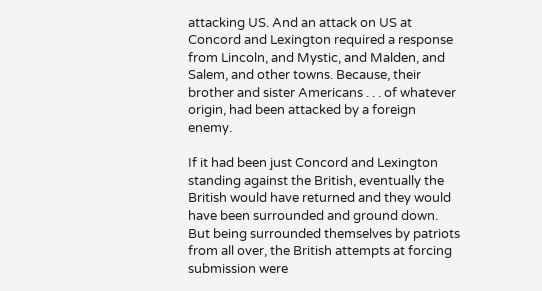attacking US. And an attack on US at Concord and Lexington required a response from Lincoln, and Mystic, and Malden, and Salem, and other towns. Because, their brother and sister Americans . . . of whatever origin, had been attacked by a foreign enemy.

If it had been just Concord and Lexington standing against the British, eventually the British would have returned and they would have been surrounded and ground down. But being surrounded themselves by patriots from all over, the British attempts at forcing submission were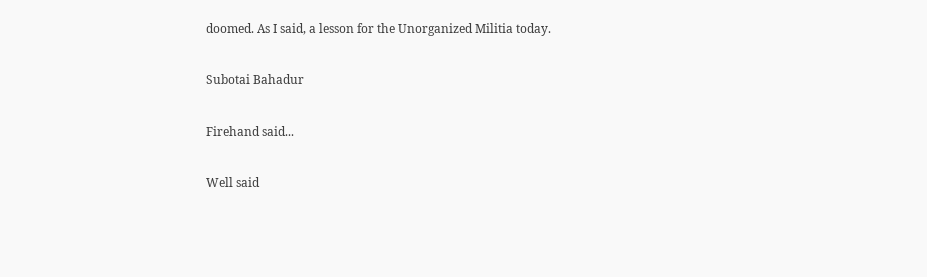doomed. As I said, a lesson for the Unorganized Militia today.

Subotai Bahadur

Firehand said...

Well said